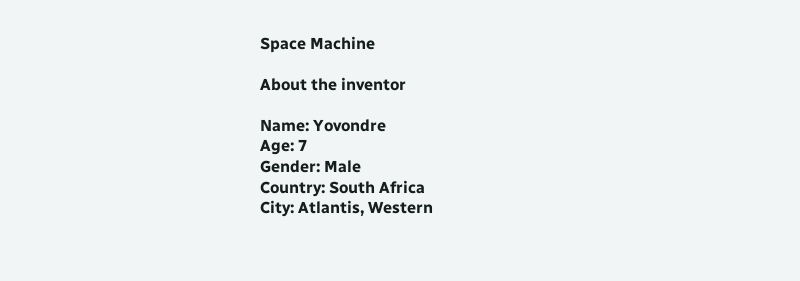Space Machine

About the inventor

Name: Yovondre
Age: 7
Gender: Male
Country: South Africa
City: Atlantis, Western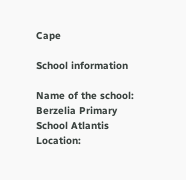Cape

School information

Name of the school: Berzelia Primary School Atlantis
Location: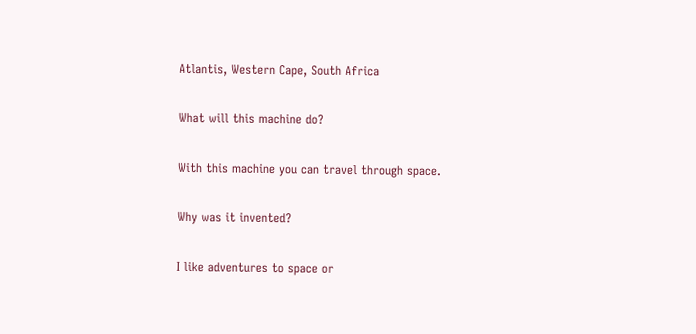Atlantis, Western Cape, South Africa

What will this machine do?

With this machine you can travel through space.

Why was it invented?

I like adventures to space or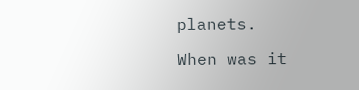planets.

When was it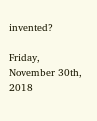invented?

Friday, November 30th, 2018